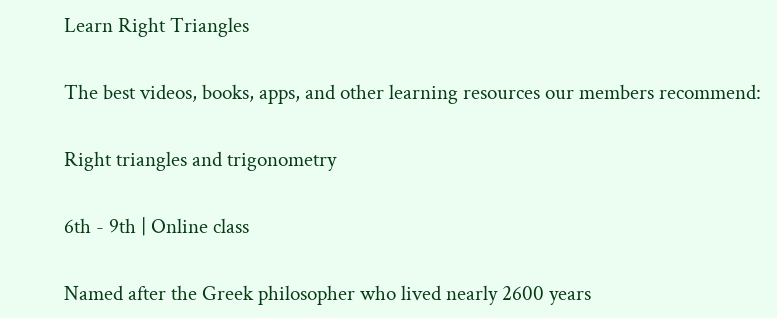Learn Right Triangles

The best videos, books, apps, and other learning resources our members recommend:

Right triangles and trigonometry

6th - 9th | Online class

Named after the Greek philosopher who lived nearly 2600 years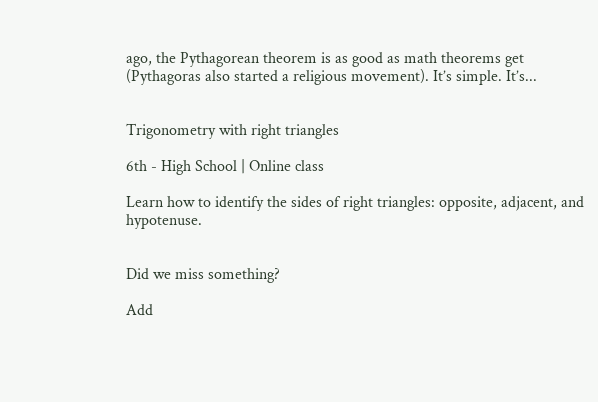ago, the Pythagorean theorem is as good as math theorems get (Pythagoras also started a religious movement). It’s simple. It’s...


Trigonometry with right triangles

6th - High School | Online class

Learn how to identify the sides of right triangles: opposite, adjacent, and hypotenuse.


Did we miss something?

Add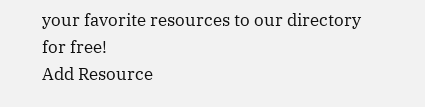your favorite resources to our directory for free!
Add Resource